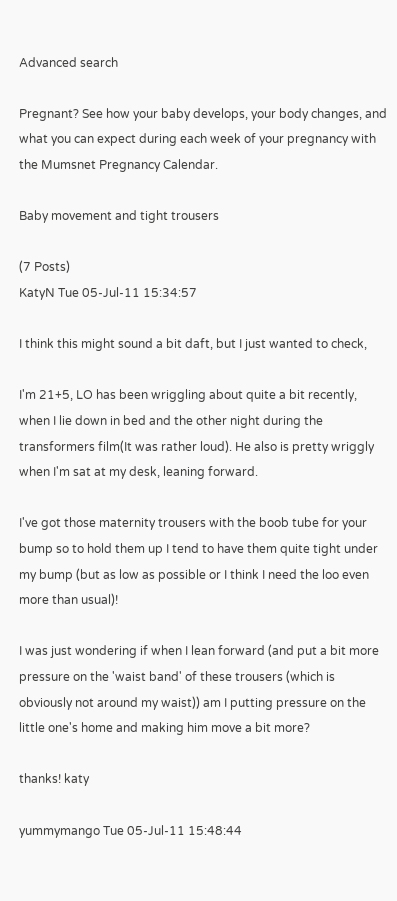Advanced search

Pregnant? See how your baby develops, your body changes, and what you can expect during each week of your pregnancy with the Mumsnet Pregnancy Calendar.

Baby movement and tight trousers

(7 Posts)
KatyN Tue 05-Jul-11 15:34:57

I think this might sound a bit daft, but I just wanted to check,

I'm 21+5, LO has been wriggling about quite a bit recently, when I lie down in bed and the other night during the transformers film(It was rather loud). He also is pretty wriggly when I'm sat at my desk, leaning forward.

I've got those maternity trousers with the boob tube for your bump so to hold them up I tend to have them quite tight under my bump (but as low as possible or I think I need the loo even more than usual)!

I was just wondering if when I lean forward (and put a bit more pressure on the 'waist band' of these trousers (which is obviously not around my waist)) am I putting pressure on the little one's home and making him move a bit more?

thanks! katy

yummymango Tue 05-Jul-11 15:48:44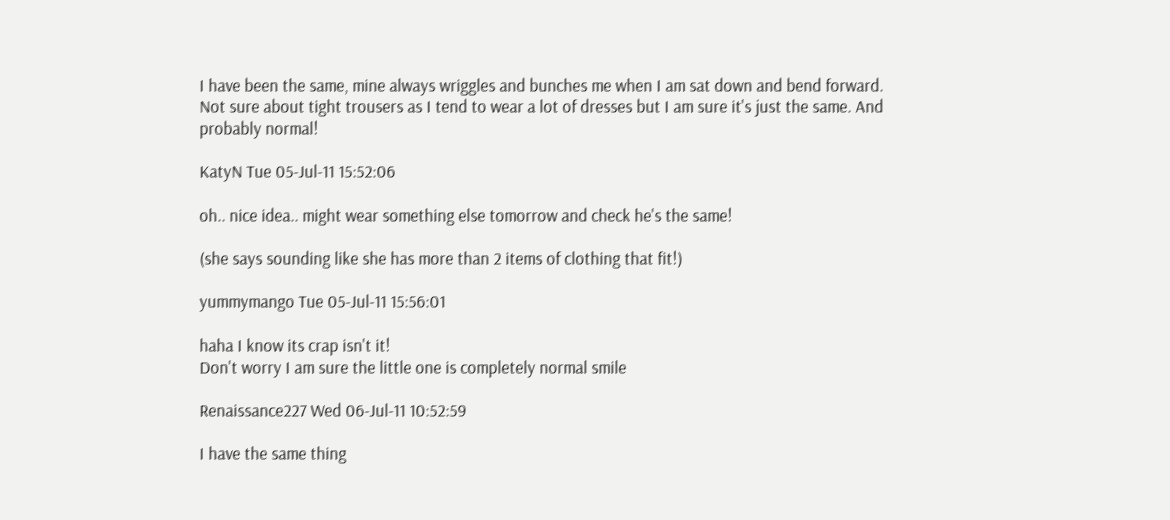I have been the same, mine always wriggles and bunches me when I am sat down and bend forward. Not sure about tight trousers as I tend to wear a lot of dresses but I am sure it's just the same. And probably normal!

KatyN Tue 05-Jul-11 15:52:06

oh.. nice idea.. might wear something else tomorrow and check he's the same!

(she says sounding like she has more than 2 items of clothing that fit!)

yummymango Tue 05-Jul-11 15:56:01

haha I know its crap isn't it!
Don't worry I am sure the little one is completely normal smile

Renaissance227 Wed 06-Jul-11 10:52:59

I have the same thing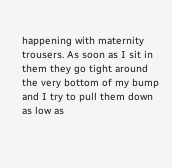happening with maternity trousers. As soon as I sit in them they go tight around the very bottom of my bump and I try to pull them down as low as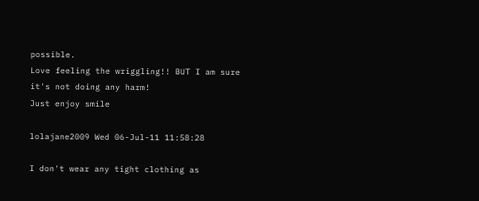possible.
Love feeling the wriggling!! BUT I am sure it's not doing any harm!
Just enjoy smile

lolajane2009 Wed 06-Jul-11 11:58:28

I don't wear any tight clothing as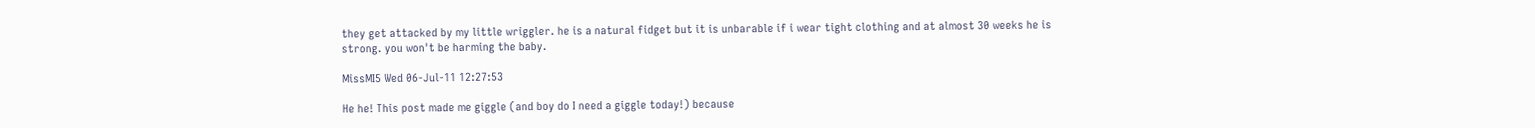they get attacked by my little wriggler. he is a natural fidget but it is unbarable if i wear tight clothing and at almost 30 weeks he is strong. you won't be harming the baby.

MissMI5 Wed 06-Jul-11 12:27:53

He he! This post made me giggle (and boy do I need a giggle today!) because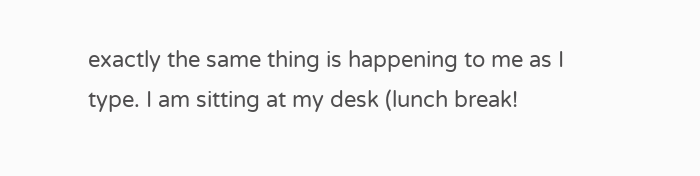exactly the same thing is happening to me as I type. I am sitting at my desk (lunch break!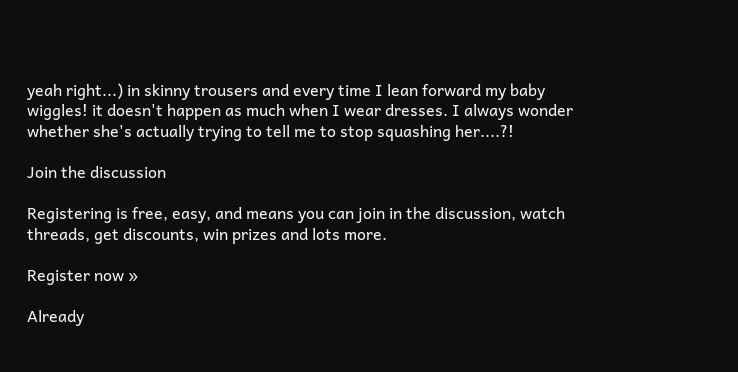yeah right...) in skinny trousers and every time I lean forward my baby wiggles! it doesn't happen as much when I wear dresses. I always wonder whether she's actually trying to tell me to stop squashing her....?!

Join the discussion

Registering is free, easy, and means you can join in the discussion, watch threads, get discounts, win prizes and lots more.

Register now »

Already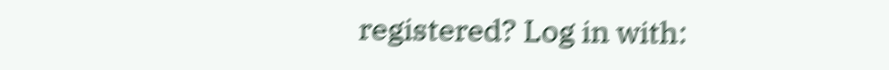registered? Log in with: